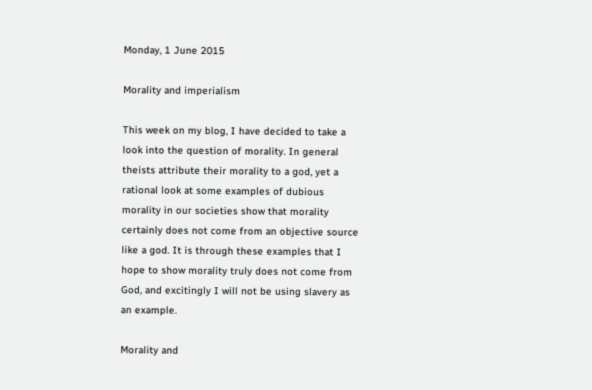Monday, 1 June 2015

Morality and imperialism

This week on my blog, I have decided to take a look into the question of morality. In general theists attribute their morality to a god, yet a rational look at some examples of dubious morality in our societies show that morality certainly does not come from an objective source like a god. It is through these examples that I hope to show morality truly does not come from God, and excitingly I will not be using slavery as an example.

Morality and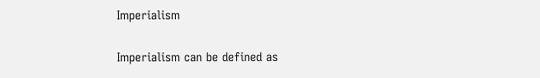Imperialism

Imperialism can be defined as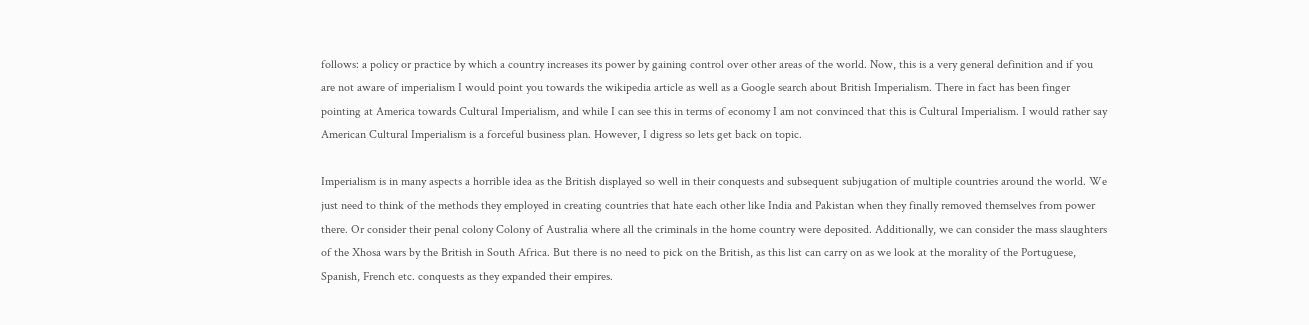follows: a policy or practice by which a country increases its power by gaining control over other areas of the world. Now, this is a very general definition and if you are not aware of imperialism I would point you towards the wikipedia article as well as a Google search about British Imperialism. There in fact has been finger pointing at America towards Cultural Imperialism, and while I can see this in terms of economy I am not convinced that this is Cultural Imperialism. I would rather say American Cultural Imperialism is a forceful business plan. However, I digress so lets get back on topic.

Imperialism is in many aspects a horrible idea as the British displayed so well in their conquests and subsequent subjugation of multiple countries around the world. We just need to think of the methods they employed in creating countries that hate each other like India and Pakistan when they finally removed themselves from power there. Or consider their penal colony Colony of Australia where all the criminals in the home country were deposited. Additionally, we can consider the mass slaughters of the Xhosa wars by the British in South Africa. But there is no need to pick on the British, as this list can carry on as we look at the morality of the Portuguese, Spanish, French etc. conquests as they expanded their empires.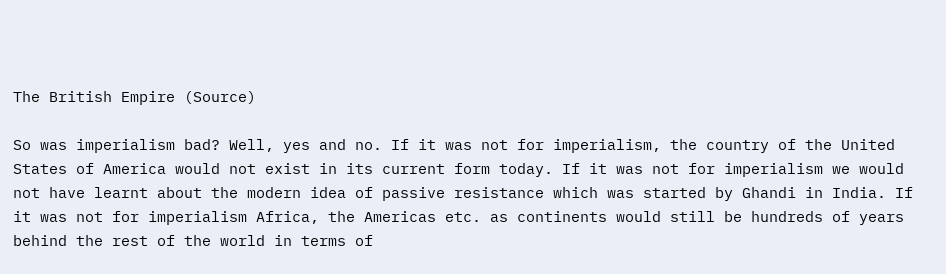The British Empire (Source)

So was imperialism bad? Well, yes and no. If it was not for imperialism, the country of the United States of America would not exist in its current form today. If it was not for imperialism we would not have learnt about the modern idea of passive resistance which was started by Ghandi in India. If it was not for imperialism Africa, the Americas etc. as continents would still be hundreds of years behind the rest of the world in terms of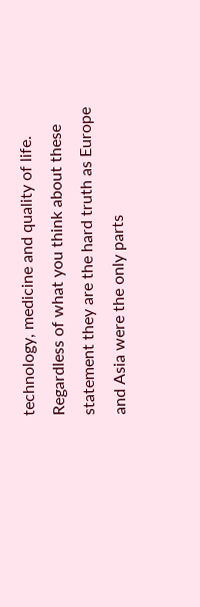technology, medicine and quality of life. Regardless of what you think about these statement they are the hard truth as Europe and Asia were the only parts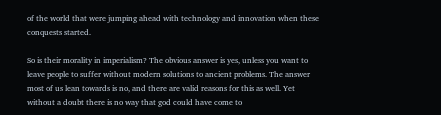of the world that were jumping ahead with technology and innovation when these conquests started.

So is their morality in imperialism? The obvious answer is yes, unless you want to leave people to suffer without modern solutions to ancient problems. The answer most of us lean towards is no, and there are valid reasons for this as well. Yet without a doubt there is no way that god could have come to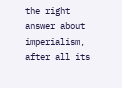the right answer about imperialism, after all its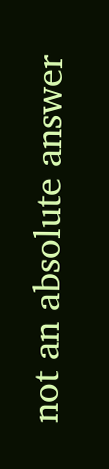not an absolute answer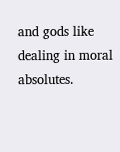and gods like dealing in moral absolutes.